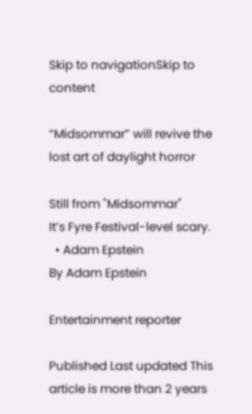Skip to navigationSkip to content

“Midsommar” will revive the lost art of daylight horror

Still from "Midsommar"
It’s Fyre Festival-level scary.
  • Adam Epstein
By Adam Epstein

Entertainment reporter

Published Last updated This article is more than 2 years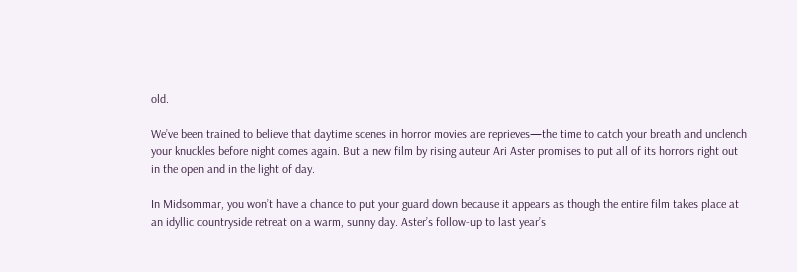old.

We’ve been trained to believe that daytime scenes in horror movies are reprieves—the time to catch your breath and unclench your knuckles before night comes again. But a new film by rising auteur Ari Aster promises to put all of its horrors right out in the open and in the light of day.

In Midsommar, you won’t have a chance to put your guard down because it appears as though the entire film takes place at an idyllic countryside retreat on a warm, sunny day. Aster’s follow-up to last year’s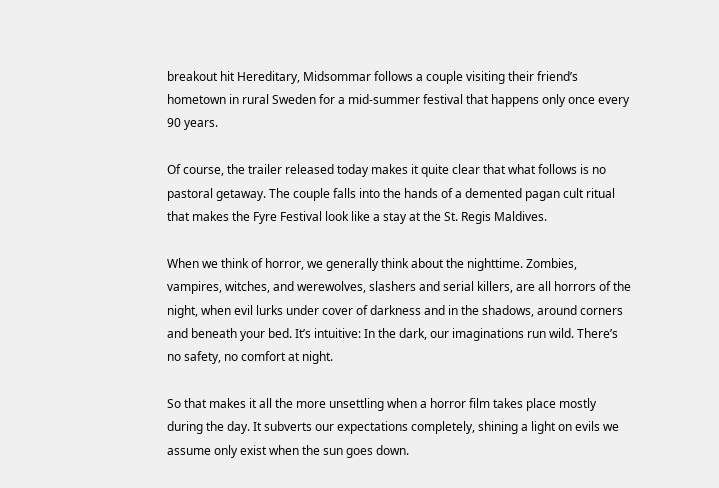breakout hit Hereditary, Midsommar follows a couple visiting their friend’s hometown in rural Sweden for a mid-summer festival that happens only once every 90 years.

Of course, the trailer released today makes it quite clear that what follows is no pastoral getaway. The couple falls into the hands of a demented pagan cult ritual that makes the Fyre Festival look like a stay at the St. Regis Maldives.

When we think of horror, we generally think about the nighttime. Zombies, vampires, witches, and werewolves, slashers and serial killers, are all horrors of the night, when evil lurks under cover of darkness and in the shadows, around corners and beneath your bed. It’s intuitive: In the dark, our imaginations run wild. There’s no safety, no comfort at night.

So that makes it all the more unsettling when a horror film takes place mostly during the day. It subverts our expectations completely, shining a light on evils we assume only exist when the sun goes down.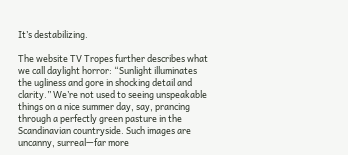It’s destabilizing.

The website TV Tropes further describes what we call daylight horror: “Sunlight illuminates the ugliness and gore in shocking detail and clarity.” We’re not used to seeing unspeakable things on a nice summer day, say, prancing through a perfectly green pasture in the Scandinavian countryside. Such images are uncanny, surreal—far more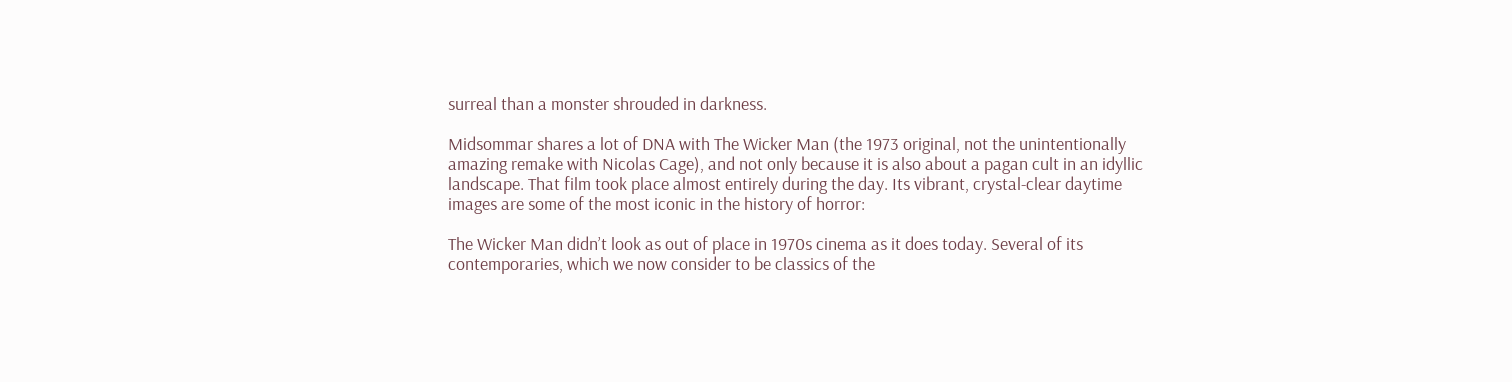surreal than a monster shrouded in darkness.

Midsommar shares a lot of DNA with The Wicker Man (the 1973 original, not the unintentionally amazing remake with Nicolas Cage), and not only because it is also about a pagan cult in an idyllic landscape. That film took place almost entirely during the day. Its vibrant, crystal-clear daytime images are some of the most iconic in the history of horror:

The Wicker Man didn’t look as out of place in 1970s cinema as it does today. Several of its contemporaries, which we now consider to be classics of the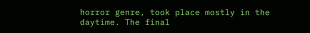horror genre, took place mostly in the daytime. The final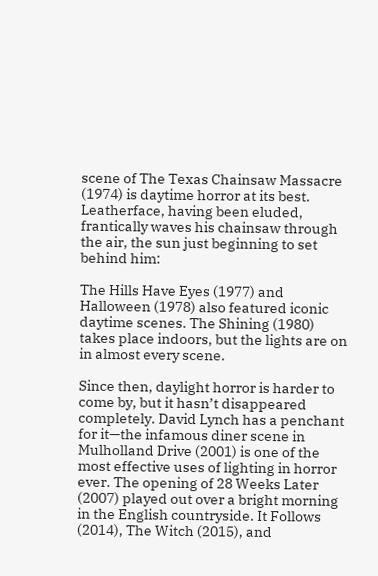scene of The Texas Chainsaw Massacre (1974) is daytime horror at its best. Leatherface, having been eluded, frantically waves his chainsaw through the air, the sun just beginning to set behind him:

The Hills Have Eyes (1977) and Halloween (1978) also featured iconic daytime scenes. The Shining (1980) takes place indoors, but the lights are on in almost every scene.

Since then, daylight horror is harder to come by, but it hasn’t disappeared completely. David Lynch has a penchant for it—the infamous diner scene in Mulholland Drive (2001) is one of the most effective uses of lighting in horror ever. The opening of 28 Weeks Later (2007) played out over a bright morning in the English countryside. It Follows (2014), The Witch (2015), and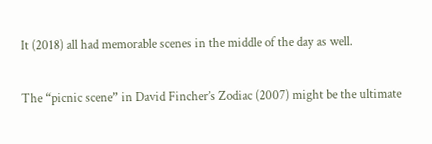It (2018) all had memorable scenes in the middle of the day as well.

The “picnic scene” in David Fincher’s Zodiac (2007) might be the ultimate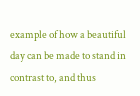example of how a beautiful day can be made to stand in contrast to, and thus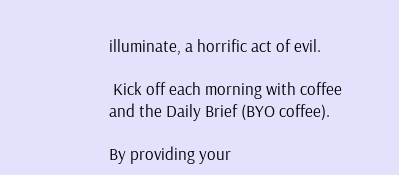illuminate, a horrific act of evil.

 Kick off each morning with coffee and the Daily Brief (BYO coffee).

By providing your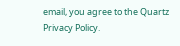email, you agree to the Quartz Privacy Policy.